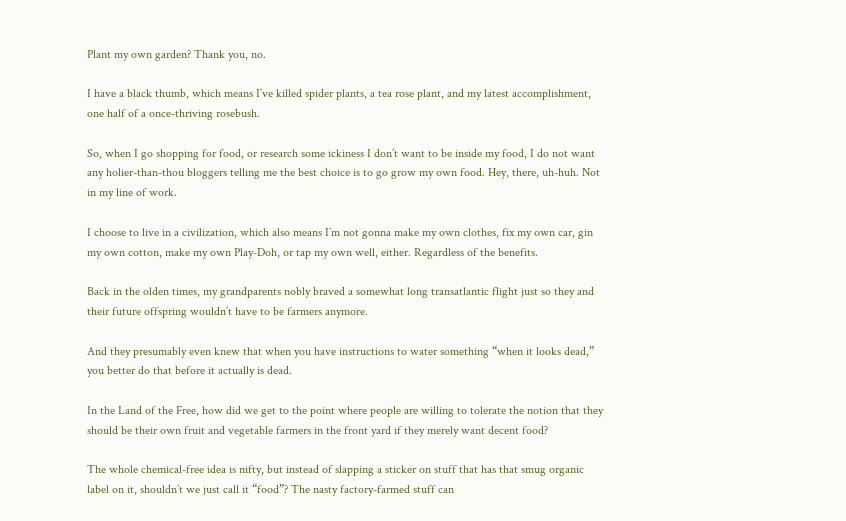Plant my own garden? Thank you, no.

I have a black thumb, which means I’ve killed spider plants, a tea rose plant, and my latest accomplishment, one half of a once-thriving rosebush.

So, when I go shopping for food, or research some ickiness I don’t want to be inside my food, I do not want any holier-than-thou bloggers telling me the best choice is to go grow my own food. Hey, there, uh-huh. Not in my line of work.

I choose to live in a civilization, which also means I’m not gonna make my own clothes, fix my own car, gin my own cotton, make my own Play-Doh, or tap my own well, either. Regardless of the benefits.

Back in the olden times, my grandparents nobly braved a somewhat long transatlantic flight just so they and their future offspring wouldn’t have to be farmers anymore.

And they presumably even knew that when you have instructions to water something “when it looks dead,” you better do that before it actually is dead.

In the Land of the Free, how did we get to the point where people are willing to tolerate the notion that they should be their own fruit and vegetable farmers in the front yard if they merely want decent food?

The whole chemical-free idea is nifty, but instead of slapping a sticker on stuff that has that smug organic label on it, shouldn’t we just call it “food”? The nasty factory-farmed stuff can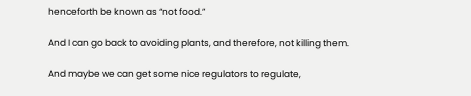henceforth be known as “not food.”

And I can go back to avoiding plants, and therefore, not killing them.

And maybe we can get some nice regulators to regulate,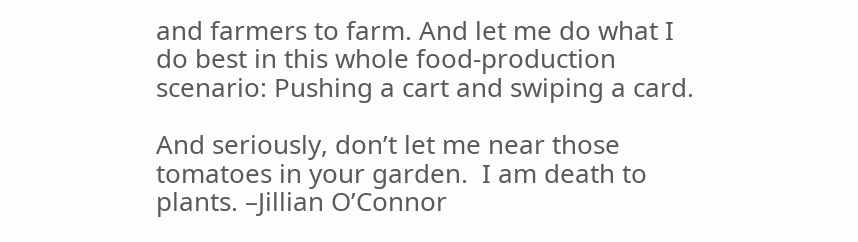and farmers to farm. And let me do what I do best in this whole food-production scenario: Pushing a cart and swiping a card.

And seriously, don’t let me near those tomatoes in your garden.  I am death to plants. –Jillian O’Connor